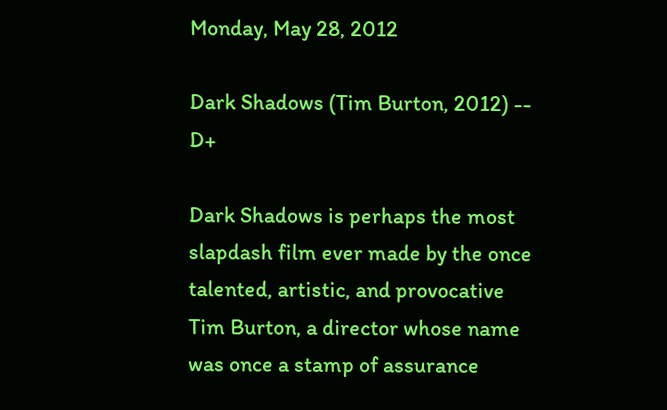Monday, May 28, 2012

Dark Shadows (Tim Burton, 2012) -- D+

Dark Shadows is perhaps the most slapdash film ever made by the once talented, artistic, and provocative Tim Burton, a director whose name was once a stamp of assurance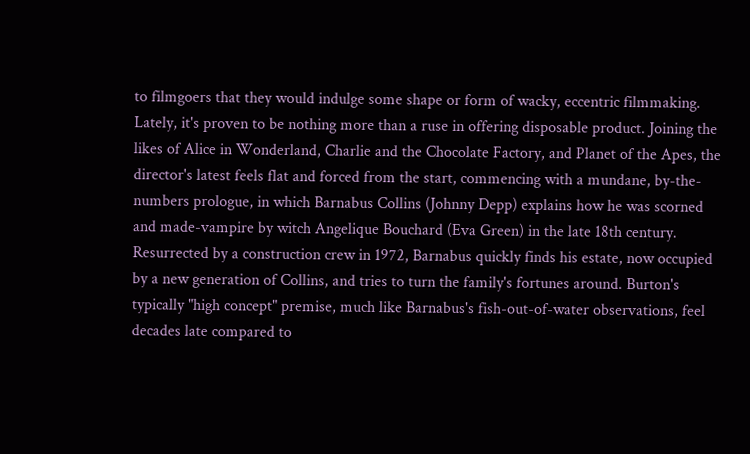to filmgoers that they would indulge some shape or form of wacky, eccentric filmmaking. Lately, it's proven to be nothing more than a ruse in offering disposable product. Joining the likes of Alice in Wonderland, Charlie and the Chocolate Factory, and Planet of the Apes, the director's latest feels flat and forced from the start, commencing with a mundane, by-the-numbers prologue, in which Barnabus Collins (Johnny Depp) explains how he was scorned and made-vampire by witch Angelique Bouchard (Eva Green) in the late 18th century. Resurrected by a construction crew in 1972, Barnabus quickly finds his estate, now occupied by a new generation of Collins, and tries to turn the family's fortunes around. Burton's typically "high concept" premise, much like Barnabus's fish-out-of-water observations, feel decades late compared to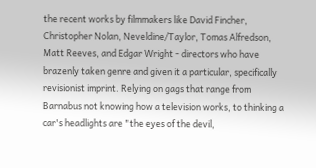the recent works by filmmakers like David Fincher, Christopher Nolan, Neveldine/Taylor, Tomas Alfredson, Matt Reeves, and Edgar Wright - directors who have brazenly taken genre and given it a particular, specifically revisionist imprint. Relying on gags that range from Barnabus not knowing how a television works, to thinking a car's headlights are "the eyes of the devil,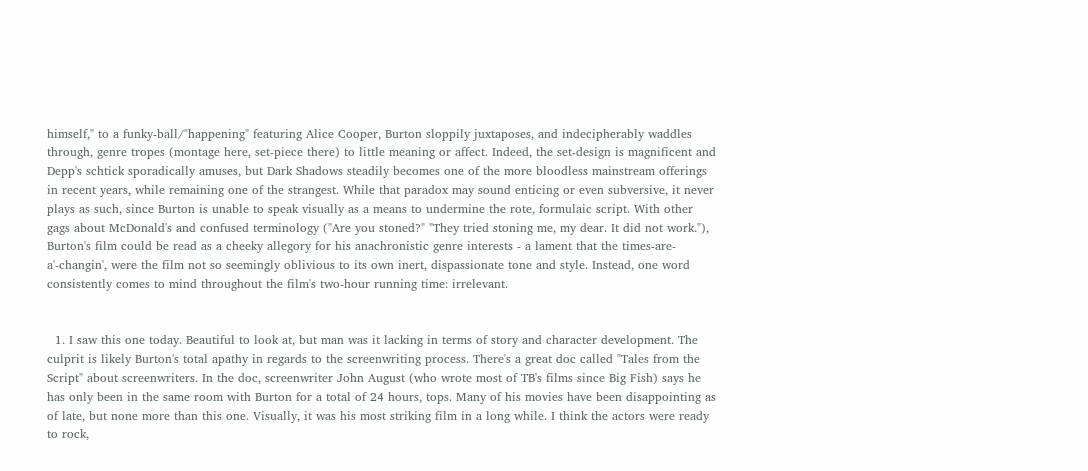himself," to a funky-ball/"happening" featuring Alice Cooper, Burton sloppily juxtaposes, and indecipherably waddles through, genre tropes (montage here, set-piece there) to little meaning or affect. Indeed, the set-design is magnificent and Depp's schtick sporadically amuses, but Dark Shadows steadily becomes one of the more bloodless mainstream offerings in recent years, while remaining one of the strangest. While that paradox may sound enticing or even subversive, it never plays as such, since Burton is unable to speak visually as a means to undermine the rote, formulaic script. With other gags about McDonald's and confused terminology ("Are you stoned?" "They tried stoning me, my dear. It did not work."), Burton's film could be read as a cheeky allegory for his anachronistic genre interests - a lament that the times-are-a'-changin', were the film not so seemingly oblivious to its own inert, dispassionate tone and style. Instead, one word consistently comes to mind throughout the film's two-hour running time: irrelevant.


  1. I saw this one today. Beautiful to look at, but man was it lacking in terms of story and character development. The culprit is likely Burton's total apathy in regards to the screenwriting process. There's a great doc called "Tales from the Script" about screenwriters. In the doc, screenwriter John August (who wrote most of TB's films since Big Fish) says he has only been in the same room with Burton for a total of 24 hours, tops. Many of his movies have been disappointing as of late, but none more than this one. Visually, it was his most striking film in a long while. I think the actors were ready to rock,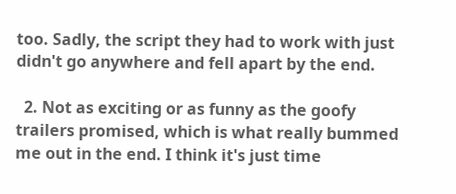too. Sadly, the script they had to work with just didn't go anywhere and fell apart by the end.

  2. Not as exciting or as funny as the goofy trailers promised, which is what really bummed me out in the end. I think it's just time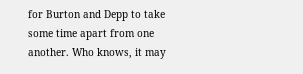for Burton and Depp to take some time apart from one another. Who knows, it may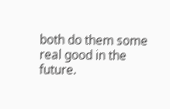both do them some real good in the future.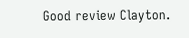Good review Clayton.